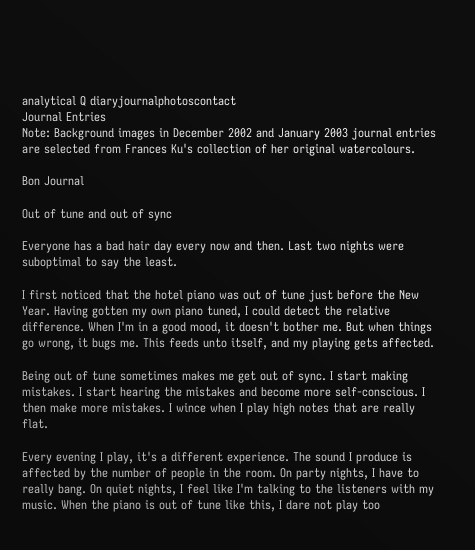analytical Q diaryjournalphotoscontact
Journal Entries
Note: Background images in December 2002 and January 2003 journal entries are selected from Frances Ku's collection of her original watercolours.

Bon Journal

Out of tune and out of sync

Everyone has a bad hair day every now and then. Last two nights were suboptimal to say the least.

I first noticed that the hotel piano was out of tune just before the New Year. Having gotten my own piano tuned, I could detect the relative difference. When I'm in a good mood, it doesn't bother me. But when things go wrong, it bugs me. This feeds unto itself, and my playing gets affected.

Being out of tune sometimes makes me get out of sync. I start making mistakes. I start hearing the mistakes and become more self-conscious. I then make more mistakes. I wince when I play high notes that are really flat.

Every evening I play, it's a different experience. The sound I produce is affected by the number of people in the room. On party nights, I have to really bang. On quiet nights, I feel like I'm talking to the listeners with my music. When the piano is out of tune like this, I dare not play too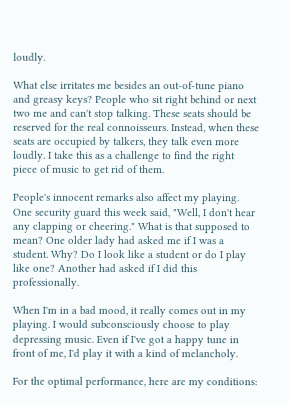loudly.

What else irritates me besides an out-of-tune piano and greasy keys? People who sit right behind or next two me and can't stop talking. These seats should be reserved for the real connoisseurs. Instead, when these seats are occupied by talkers, they talk even more loudly. I take this as a challenge to find the right piece of music to get rid of them.

People's innocent remarks also affect my playing. One security guard this week said, "Well, I don't hear any clapping or cheering." What is that supposed to mean? One older lady had asked me if I was a student. Why? Do I look like a student or do I play like one? Another had asked if I did this professionally.

When I'm in a bad mood, it really comes out in my playing. I would subconsciously choose to play depressing music. Even if I've got a happy tune in front of me, I'd play it with a kind of melancholy.

For the optimal performance, here are my conditions: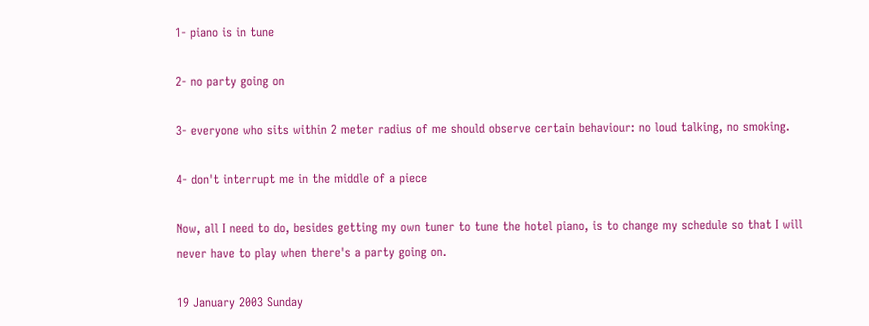1- piano is in tune

2- no party going on

3- everyone who sits within 2 meter radius of me should observe certain behaviour: no loud talking, no smoking.

4- don't interrupt me in the middle of a piece

Now, all I need to do, besides getting my own tuner to tune the hotel piano, is to change my schedule so that I will never have to play when there's a party going on.

19 January 2003 Sunday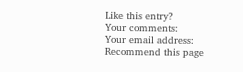Like this entry?
Your comments:
Your email address:
Recommend this page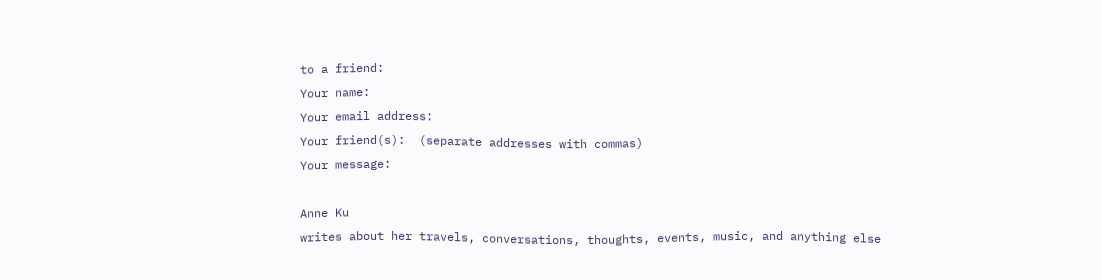to a friend:
Your name:
Your email address:
Your friend(s):  (separate addresses with commas)
Your message:

Anne Ku
writes about her travels, conversations, thoughts, events, music, and anything else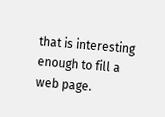that is interesting enough to fill a web page.